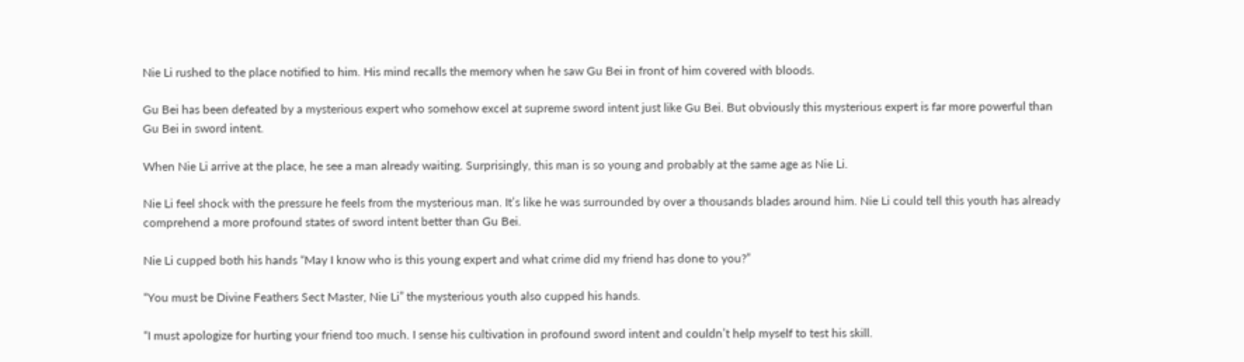Nie Li rushed to the place notified to him. His mind recalls the memory when he saw Gu Bei in front of him covered with bloods.

Gu Bei has been defeated by a mysterious expert who somehow excel at supreme sword intent just like Gu Bei. But obviously this mysterious expert is far more powerful than Gu Bei in sword intent.

When Nie Li arrive at the place, he see a man already waiting. Surprisingly, this man is so young and probably at the same age as Nie Li.

Nie Li feel shock with the pressure he feels from the mysterious man. It’s like he was surrounded by over a thousands blades around him. Nie Li could tell this youth has already comprehend a more profound states of sword intent better than Gu Bei.

Nie Li cupped both his hands “May I know who is this young expert and what crime did my friend has done to you?”

“You must be Divine Feathers Sect Master, Nie Li” the mysterious youth also cupped his hands.

“I must apologize for hurting your friend too much. I sense his cultivation in profound sword intent and couldn’t help myself to test his skill.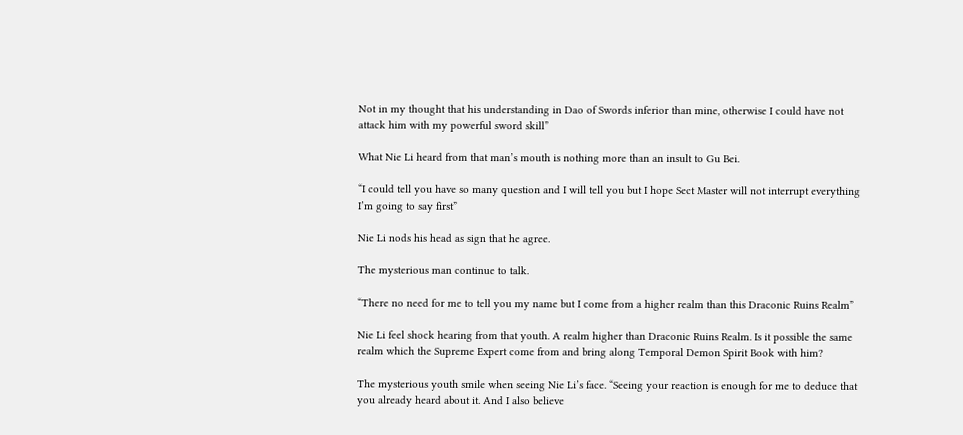Not in my thought that his understanding in Dao of Swords inferior than mine, otherwise I could have not attack him with my powerful sword skill”

What Nie Li heard from that man’s mouth is nothing more than an insult to Gu Bei.

“I could tell you have so many question and I will tell you but I hope Sect Master will not interrupt everything I’m going to say first”

Nie Li nods his head as sign that he agree.

The mysterious man continue to talk.

“There no need for me to tell you my name but I come from a higher realm than this Draconic Ruins Realm”

Nie Li feel shock hearing from that youth. A realm higher than Draconic Ruins Realm. Is it possible the same realm which the Supreme Expert come from and bring along Temporal Demon Spirit Book with him?

The mysterious youth smile when seeing Nie Li’s face. “Seeing your reaction is enough for me to deduce that you already heard about it. And I also believe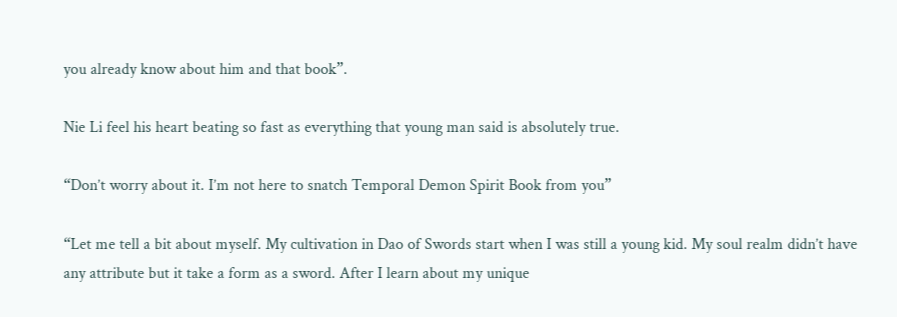you already know about him and that book”.

Nie Li feel his heart beating so fast as everything that young man said is absolutely true.

“Don’t worry about it. I’m not here to snatch Temporal Demon Spirit Book from you”

“Let me tell a bit about myself. My cultivation in Dao of Swords start when I was still a young kid. My soul realm didn’t have any attribute but it take a form as a sword. After I learn about my unique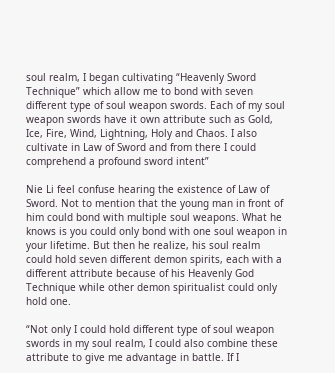soul realm, I began cultivating “Heavenly Sword Technique” which allow me to bond with seven different type of soul weapon swords. Each of my soul weapon swords have it own attribute such as Gold, Ice, Fire, Wind, Lightning, Holy and Chaos. I also cultivate in Law of Sword and from there I could comprehend a profound sword intent”

Nie Li feel confuse hearing the existence of Law of Sword. Not to mention that the young man in front of him could bond with multiple soul weapons. What he knows is you could only bond with one soul weapon in your lifetime. But then he realize, his soul realm could hold seven different demon spirits, each with a different attribute because of his Heavenly God Technique while other demon spiritualist could only hold one.

“Not only I could hold different type of soul weapon swords in my soul realm, I could also combine these attribute to give me advantage in battle. If I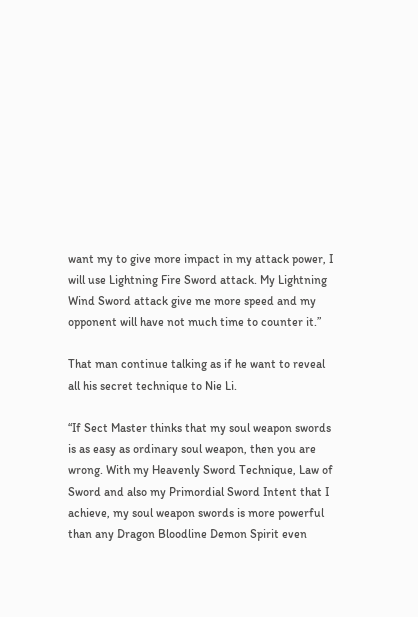want my to give more impact in my attack power, I will use Lightning Fire Sword attack. My Lightning Wind Sword attack give me more speed and my opponent will have not much time to counter it.”

That man continue talking as if he want to reveal all his secret technique to Nie Li.

“If Sect Master thinks that my soul weapon swords is as easy as ordinary soul weapon, then you are wrong. With my Heavenly Sword Technique, Law of Sword and also my Primordial Sword Intent that I achieve, my soul weapon swords is more powerful than any Dragon Bloodline Demon Spirit even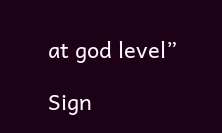at god level”

Sign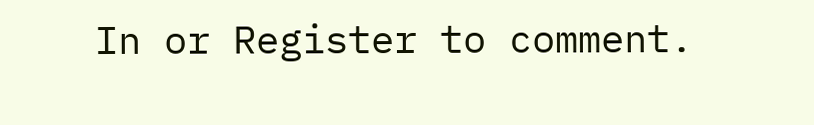In or Register to comment.